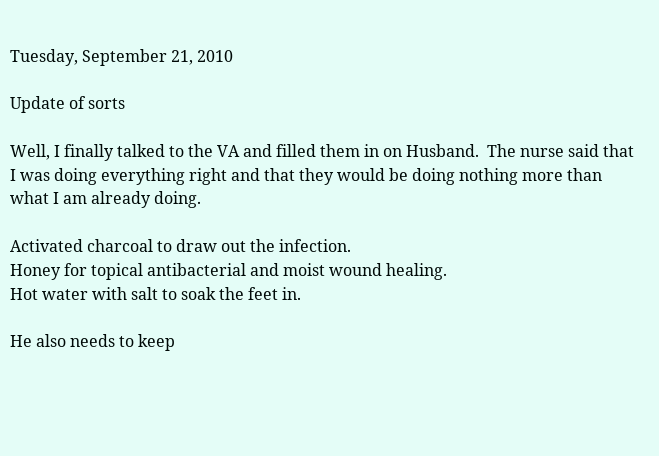Tuesday, September 21, 2010

Update of sorts

Well, I finally talked to the VA and filled them in on Husband.  The nurse said that I was doing everything right and that they would be doing nothing more than what I am already doing.

Activated charcoal to draw out the infection.
Honey for topical antibacterial and moist wound healing.
Hot water with salt to soak the feet in.

He also needs to keep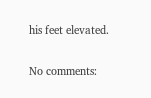his feet elevated.

No comments: